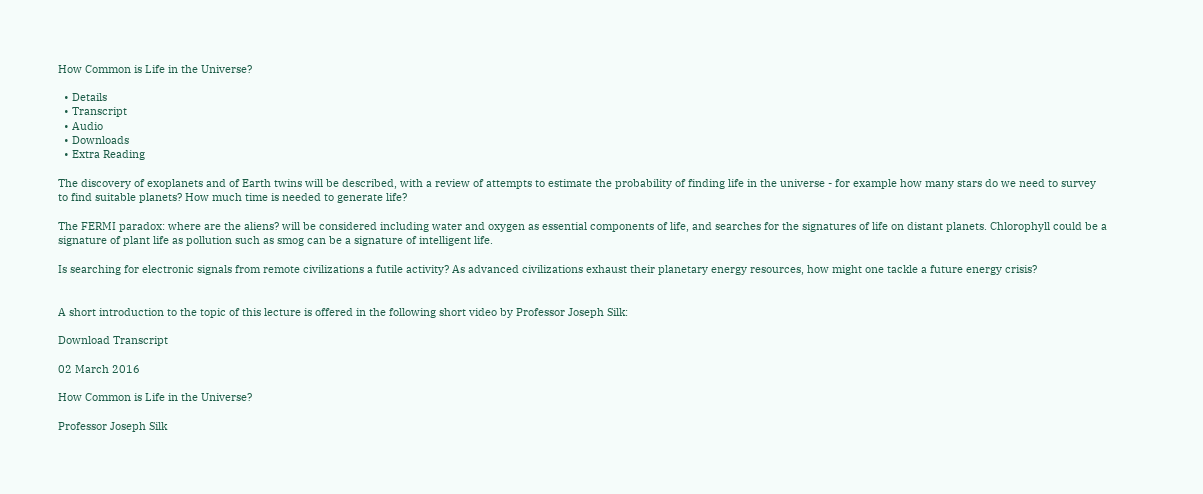How Common is Life in the Universe?

  • Details
  • Transcript
  • Audio
  • Downloads
  • Extra Reading

The discovery of exoplanets and of Earth twins will be described, with a review of attempts to estimate the probability of finding life in the universe - for example how many stars do we need to survey to find suitable planets? How much time is needed to generate life?

The FERMI paradox: where are the aliens? will be considered including water and oxygen as essential components of life, and searches for the signatures of life on distant planets. Chlorophyll could be a signature of plant life as pollution such as smog can be a signature of intelligent life.

Is searching for electronic signals from remote civilizations a futile activity? As advanced civilizations exhaust their planetary energy resources, how might one tackle a future energy crisis?


A short introduction to the topic of this lecture is offered in the following short video by Professor Joseph Silk:

Download Transcript

02 March 2016

How Common is Life in the Universe?

Professor Joseph Silk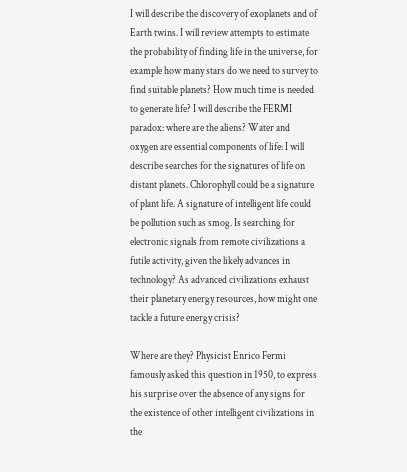I will describe the discovery of exoplanets and of Earth twins. I will review attempts to estimate the probability of finding life in the universe, for example how many stars do we need to survey to find suitable planets? How much time is needed to generate life? I will describe the FERMI paradox: where are the aliens? Water and oxygen are essential components of life: I will describe searches for the signatures of life on distant planets. Chlorophyll could be a signature of plant life. A signature of intelligent life could be pollution such as smog. Is searching for electronic signals from remote civilizations a futile activity, given the likely advances in technology? As advanced civilizations exhaust their planetary energy resources, how might one tackle a future energy crisis?

Where are they? Physicist Enrico Fermi famously asked this question in 1950, to express his surprise over the absence of any signs for the existence of other intelligent civilizations in the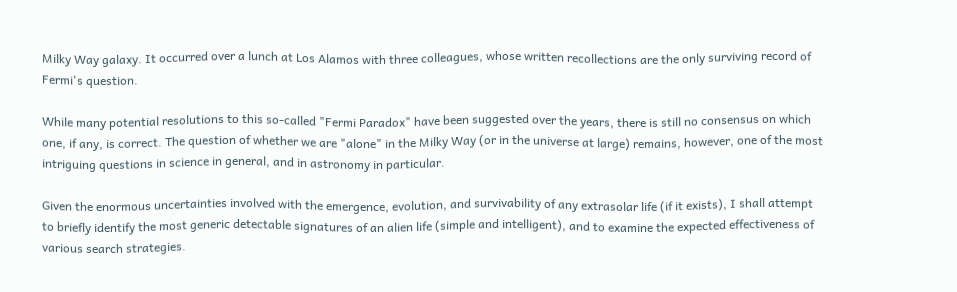Milky Way galaxy. It occurred over a lunch at Los Alamos with three colleagues, whose written recollections are the only surviving record of Fermi's question.

While many potential resolutions to this so-called "Fermi Paradox" have been suggested over the years, there is still no consensus on which one, if any, is correct. The question of whether we are "alone" in the Milky Way (or in the universe at large) remains, however, one of the most intriguing questions in science in general, and in astronomy in particular.

Given the enormous uncertainties involved with the emergence, evolution, and survivability of any extrasolar life (if it exists), I shall attempt to briefly identify the most generic detectable signatures of an alien life (simple and intelligent), and to examine the expected effectiveness of various search strategies.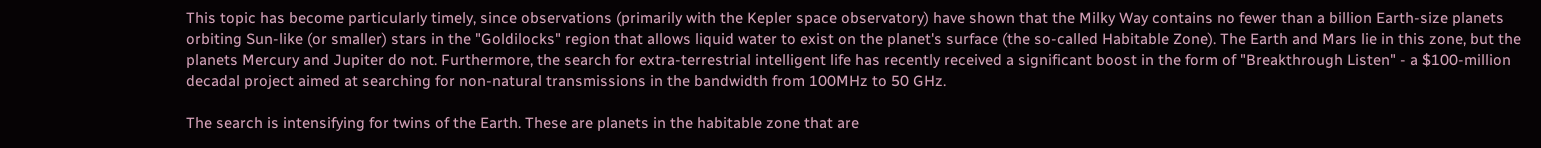This topic has become particularly timely, since observations (primarily with the Kepler space observatory) have shown that the Milky Way contains no fewer than a billion Earth-size planets orbiting Sun-like (or smaller) stars in the "Goldilocks" region that allows liquid water to exist on the planet's surface (the so-called Habitable Zone). The Earth and Mars lie in this zone, but the planets Mercury and Jupiter do not. Furthermore, the search for extra-terrestrial intelligent life has recently received a significant boost in the form of "Breakthrough Listen" - a $100-million decadal project aimed at searching for non-natural transmissions in the bandwidth from 100MHz to 50 GHz.

The search is intensifying for twins of the Earth. These are planets in the habitable zone that are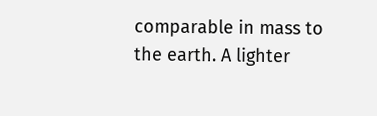comparable in mass to the earth. A lighter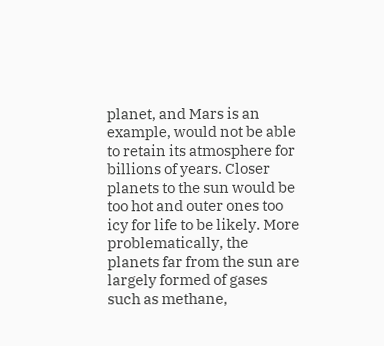planet, and Mars is an example, would not be able to retain its atmosphere for billions of years. Closer planets to the sun would be too hot and outer ones too icy for life to be likely. More problematically, the planets far from the sun are largely formed of gases such as methane,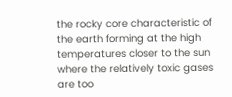the rocky core characteristic of the earth forming at the high temperatures closer to the sun where the relatively toxic gases are too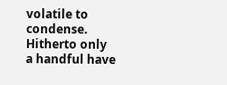volatile to condense. Hitherto only a handful have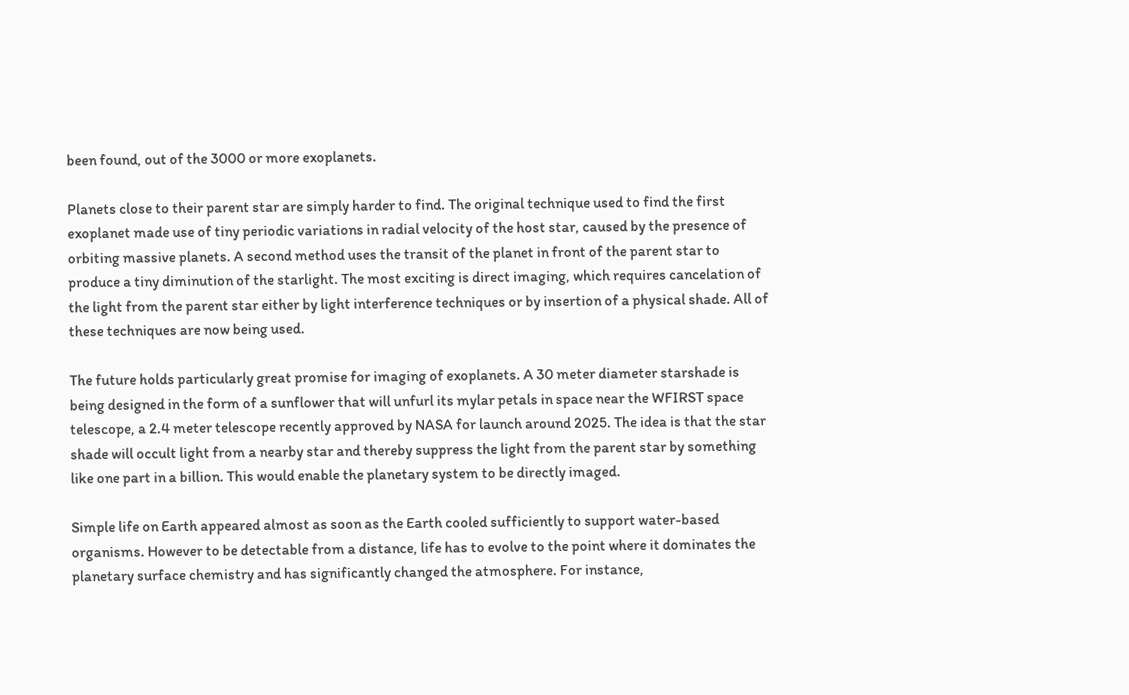been found, out of the 3000 or more exoplanets.

Planets close to their parent star are simply harder to find. The original technique used to find the first exoplanet made use of tiny periodic variations in radial velocity of the host star, caused by the presence of orbiting massive planets. A second method uses the transit of the planet in front of the parent star to produce a tiny diminution of the starlight. The most exciting is direct imaging, which requires cancelation of the light from the parent star either by light interference techniques or by insertion of a physical shade. All of these techniques are now being used.

The future holds particularly great promise for imaging of exoplanets. A 30 meter diameter starshade is being designed in the form of a sunflower that will unfurl its mylar petals in space near the WFIRST space telescope, a 2.4 meter telescope recently approved by NASA for launch around 2025. The idea is that the star shade will occult light from a nearby star and thereby suppress the light from the parent star by something like one part in a billion. This would enable the planetary system to be directly imaged.

Simple life on Earth appeared almost as soon as the Earth cooled sufficiently to support water-based organisms. However to be detectable from a distance, life has to evolve to the point where it dominates the planetary surface chemistry and has significantly changed the atmosphere. For instance,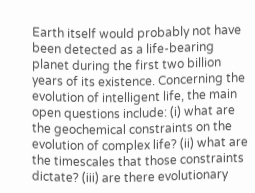Earth itself would probably not have been detected as a life-bearing planet during the first two billion years of its existence. Concerning the evolution of intelligent life, the main open questions include: (i) what are the geochemical constraints on the evolution of complex life? (ii) what are the timescales that those constraints dictate? (iii) are there evolutionary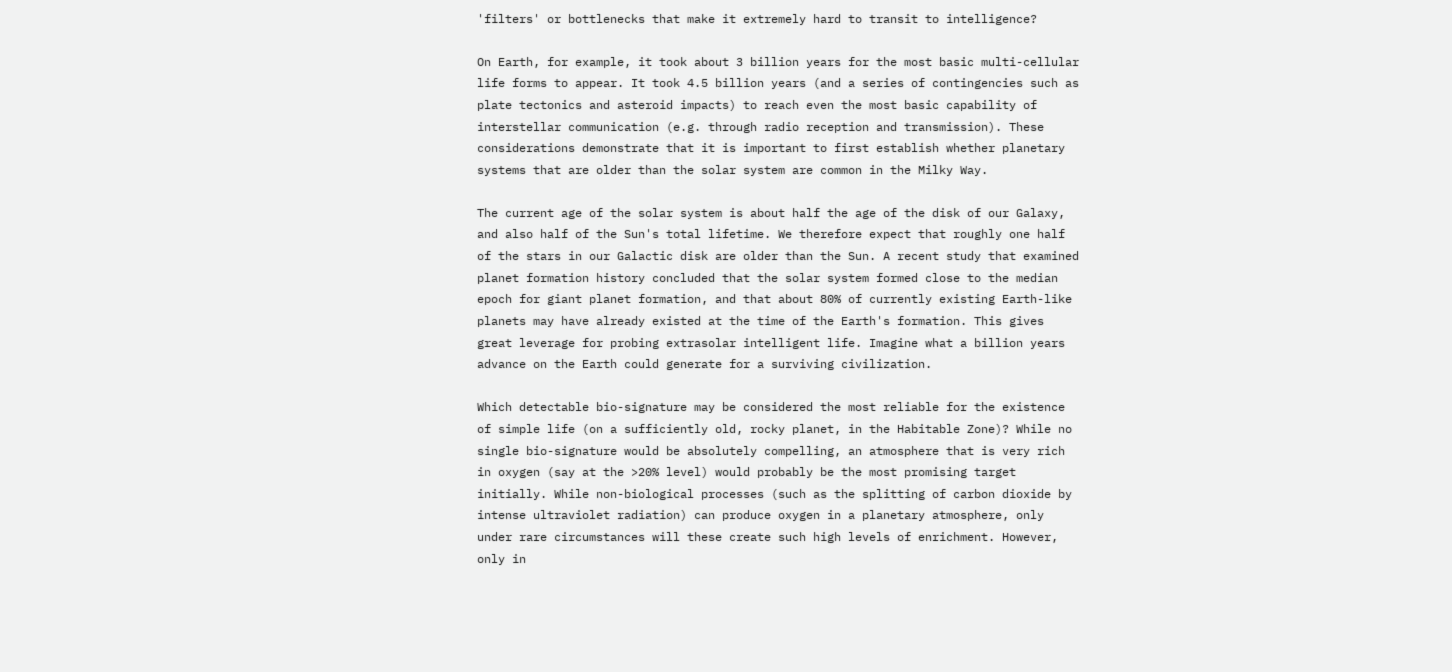'filters' or bottlenecks that make it extremely hard to transit to intelligence?

On Earth, for example, it took about 3 billion years for the most basic multi-cellular life forms to appear. It took 4.5 billion years (and a series of contingencies such as plate tectonics and asteroid impacts) to reach even the most basic capability of interstellar communication (e.g. through radio reception and transmission). These considerations demonstrate that it is important to first establish whether planetary systems that are older than the solar system are common in the Milky Way.

The current age of the solar system is about half the age of the disk of our Galaxy, and also half of the Sun's total lifetime. We therefore expect that roughly one half of the stars in our Galactic disk are older than the Sun. A recent study that examined planet formation history concluded that the solar system formed close to the median epoch for giant planet formation, and that about 80% of currently existing Earth-like planets may have already existed at the time of the Earth's formation. This gives great leverage for probing extrasolar intelligent life. Imagine what a billion years advance on the Earth could generate for a surviving civilization.

Which detectable bio-signature may be considered the most reliable for the existence of simple life (on a sufficiently old, rocky planet, in the Habitable Zone)? While no single bio-signature would be absolutely compelling, an atmosphere that is very rich in oxygen (say at the >20% level) would probably be the most promising target initially. While non-biological processes (such as the splitting of carbon dioxide by intense ultraviolet radiation) can produce oxygen in a planetary atmosphere, only under rare circumstances will these create such high levels of enrichment. However, only in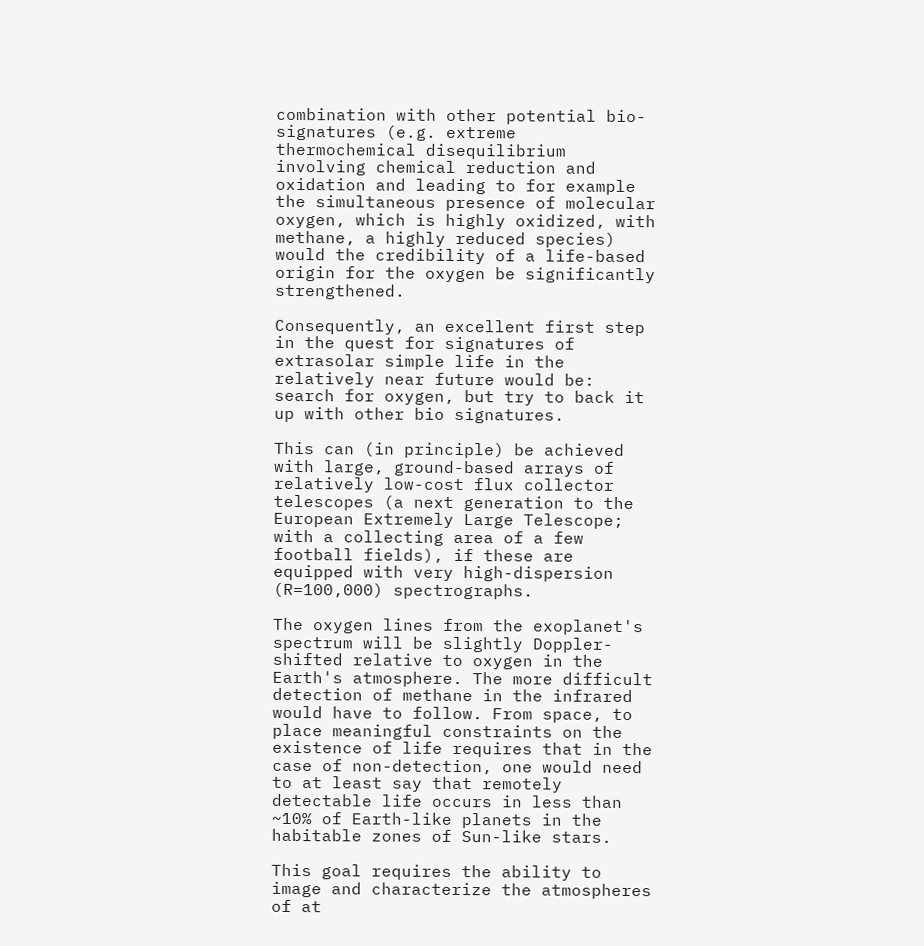combination with other potential bio-signatures (e.g. extreme thermochemical disequilibrium involving chemical reduction and oxidation and leading to for example the simultaneous presence of molecular oxygen, which is highly oxidized, with methane, a highly reduced species) would the credibility of a life-based origin for the oxygen be significantly strengthened.

Consequently, an excellent first step in the quest for signatures of extrasolar simple life in the relatively near future would be: search for oxygen, but try to back it up with other bio signatures.

This can (in principle) be achieved with large, ground-based arrays of relatively low-cost flux collector telescopes (a next generation to the European Extremely Large Telescope; with a collecting area of a few football fields), if these are equipped with very high-dispersion (R=100,000) spectrographs.

The oxygen lines from the exoplanet's spectrum will be slightly Doppler-shifted relative to oxygen in the Earth's atmosphere. The more difficult detection of methane in the infrared would have to follow. From space, to place meaningful constraints on the existence of life requires that in the case of non-detection, one would need to at least say that remotely detectable life occurs in less than ~10% of Earth-like planets in the habitable zones of Sun-like stars.

This goal requires the ability to image and characterize the atmospheres of at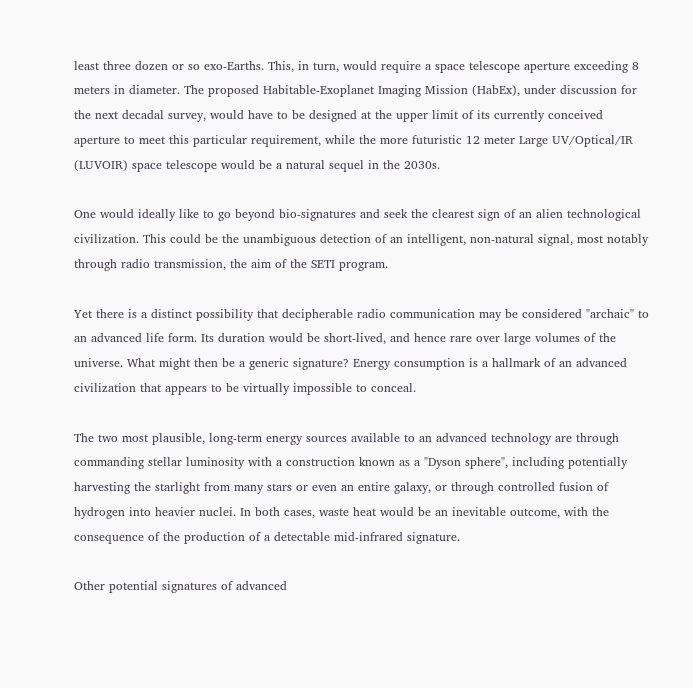least three dozen or so exo-Earths. This, in turn, would require a space telescope aperture exceeding 8 meters in diameter. The proposed Habitable-Exoplanet Imaging Mission (HabEx), under discussion for the next decadal survey, would have to be designed at the upper limit of its currently conceived aperture to meet this particular requirement, while the more futuristic 12 meter Large UV/Optical/IR (LUVOIR) space telescope would be a natural sequel in the 2030s.

One would ideally like to go beyond bio-signatures and seek the clearest sign of an alien technological civilization. This could be the unambiguous detection of an intelligent, non-natural signal, most notably through radio transmission, the aim of the SETI program.

Yet there is a distinct possibility that decipherable radio communication may be considered "archaic" to an advanced life form. Its duration would be short-lived, and hence rare over large volumes of the universe. What might then be a generic signature? Energy consumption is a hallmark of an advanced civilization that appears to be virtually impossible to conceal.

The two most plausible, long-term energy sources available to an advanced technology are through commanding stellar luminosity with a construction known as a "Dyson sphere", including potentially harvesting the starlight from many stars or even an entire galaxy, or through controlled fusion of hydrogen into heavier nuclei. In both cases, waste heat would be an inevitable outcome, with the consequence of the production of a detectable mid-infrared signature.

Other potential signatures of advanced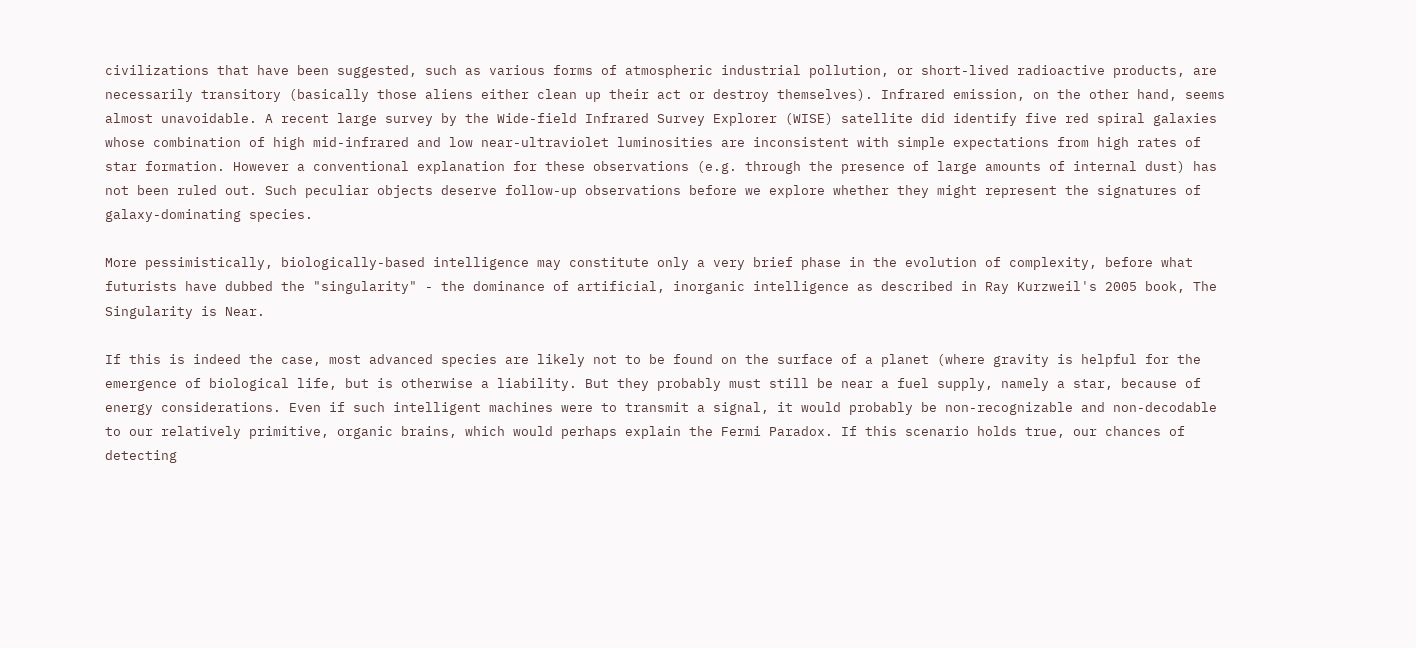civilizations that have been suggested, such as various forms of atmospheric industrial pollution, or short-lived radioactive products, are necessarily transitory (basically those aliens either clean up their act or destroy themselves). Infrared emission, on the other hand, seems almost unavoidable. A recent large survey by the Wide-field Infrared Survey Explorer (WISE) satellite did identify five red spiral galaxies whose combination of high mid-infrared and low near-ultraviolet luminosities are inconsistent with simple expectations from high rates of star formation. However a conventional explanation for these observations (e.g. through the presence of large amounts of internal dust) has not been ruled out. Such peculiar objects deserve follow-up observations before we explore whether they might represent the signatures of galaxy-dominating species.

More pessimistically, biologically-based intelligence may constitute only a very brief phase in the evolution of complexity, before what futurists have dubbed the "singularity" - the dominance of artificial, inorganic intelligence as described in Ray Kurzweil's 2005 book, The Singularity is Near.

If this is indeed the case, most advanced species are likely not to be found on the surface of a planet (where gravity is helpful for the emergence of biological life, but is otherwise a liability. But they probably must still be near a fuel supply, namely a star, because of energy considerations. Even if such intelligent machines were to transmit a signal, it would probably be non-recognizable and non-decodable to our relatively primitive, organic brains, which would perhaps explain the Fermi Paradox. If this scenario holds true, our chances of detecting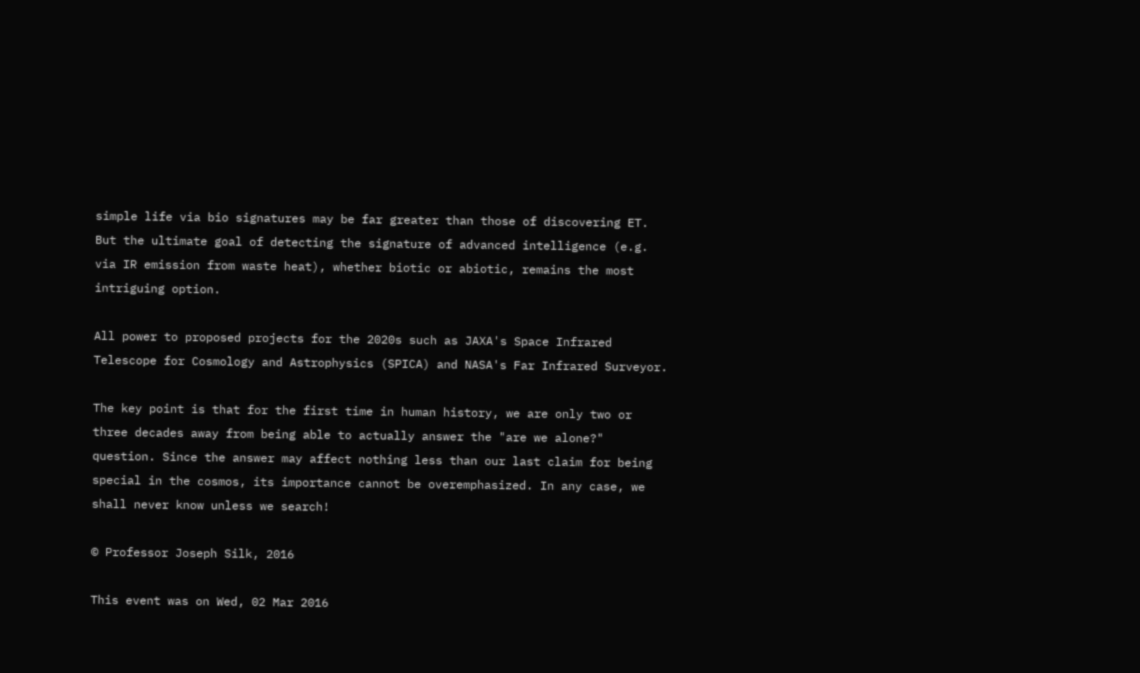simple life via bio signatures may be far greater than those of discovering ET. But the ultimate goal of detecting the signature of advanced intelligence (e.g. via IR emission from waste heat), whether biotic or abiotic, remains the most intriguing option.

All power to proposed projects for the 2020s such as JAXA's Space Infrared Telescope for Cosmology and Astrophysics (SPICA) and NASA's Far Infrared Surveyor.

The key point is that for the first time in human history, we are only two or three decades away from being able to actually answer the "are we alone?" question. Since the answer may affect nothing less than our last claim for being special in the cosmos, its importance cannot be overemphasized. In any case, we shall never know unless we search!

© Professor Joseph Silk, 2016

This event was on Wed, 02 Mar 2016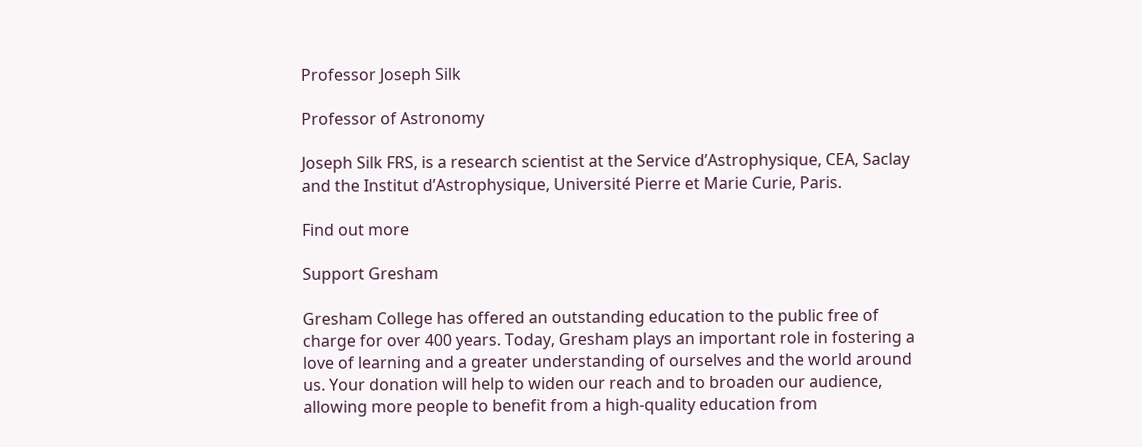Professor Joseph Silk

Professor of Astronomy

Joseph Silk FRS, is a research scientist at the Service d’Astrophysique, CEA, Saclay and the Institut d’Astrophysique, Université Pierre et Marie Curie, Paris.

Find out more

Support Gresham

Gresham College has offered an outstanding education to the public free of charge for over 400 years. Today, Gresham plays an important role in fostering a love of learning and a greater understanding of ourselves and the world around us. Your donation will help to widen our reach and to broaden our audience, allowing more people to benefit from a high-quality education from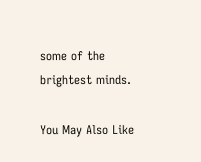some of the brightest minds.

You May Also Like